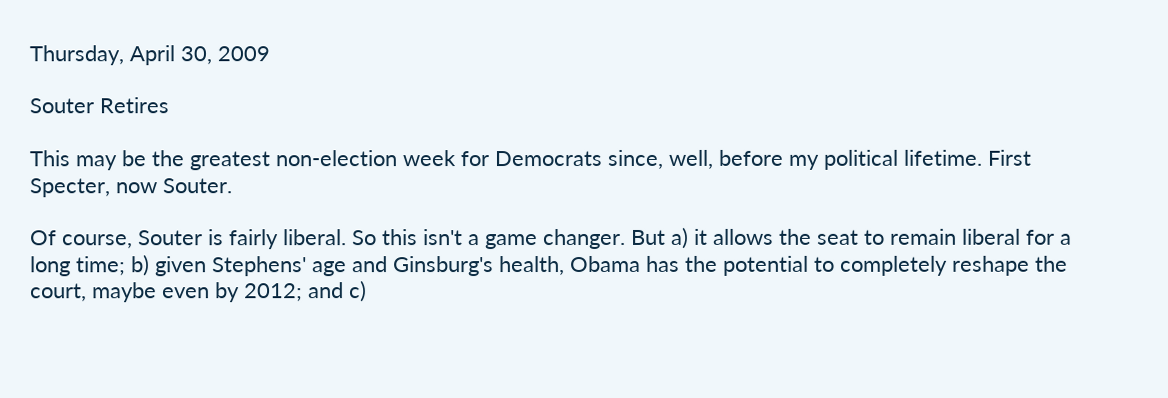Thursday, April 30, 2009

Souter Retires

This may be the greatest non-election week for Democrats since, well, before my political lifetime. First Specter, now Souter.

Of course, Souter is fairly liberal. So this isn't a game changer. But a) it allows the seat to remain liberal for a long time; b) given Stephens' age and Ginsburg's health, Obama has the potential to completely reshape the court, maybe even by 2012; and c)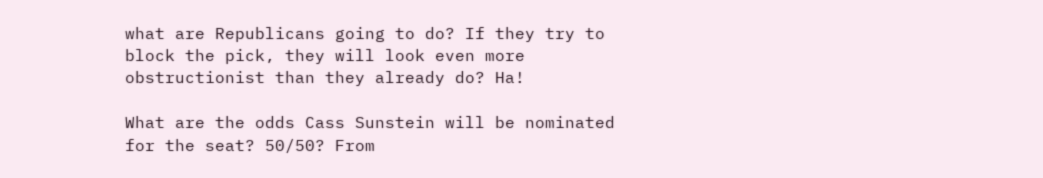what are Republicans going to do? If they try to block the pick, they will look even more obstructionist than they already do? Ha!

What are the odds Cass Sunstein will be nominated for the seat? 50/50? From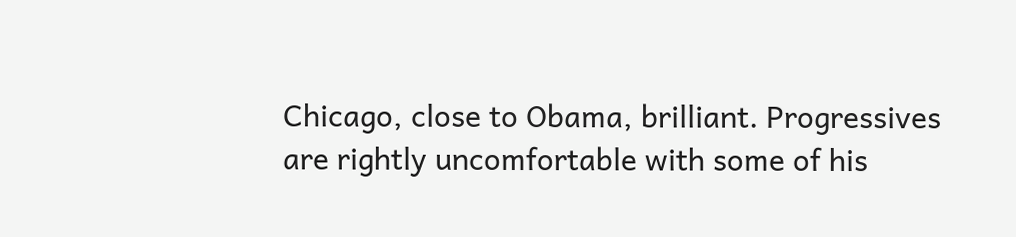Chicago, close to Obama, brilliant. Progressives are rightly uncomfortable with some of his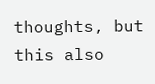thoughts, but this also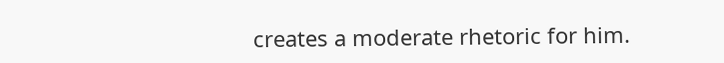creates a moderate rhetoric for him.